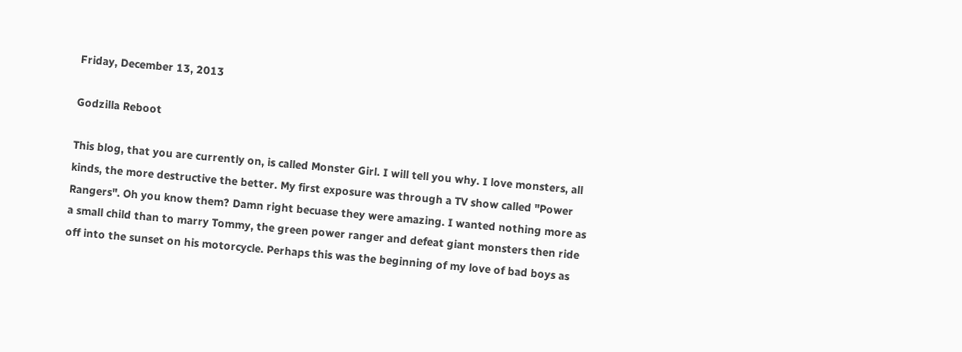Friday, December 13, 2013

Godzilla Reboot

This blog, that you are currently on, is called Monster Girl. I will tell you why. I love monsters, all kinds, the more destructive the better. My first exposure was through a TV show called "Power Rangers". Oh you know them? Damn right becuase they were amazing. I wanted nothing more as a small child than to marry Tommy, the green power ranger and defeat giant monsters then ride off into the sunset on his motorcycle. Perhaps this was the beginning of my love of bad boys as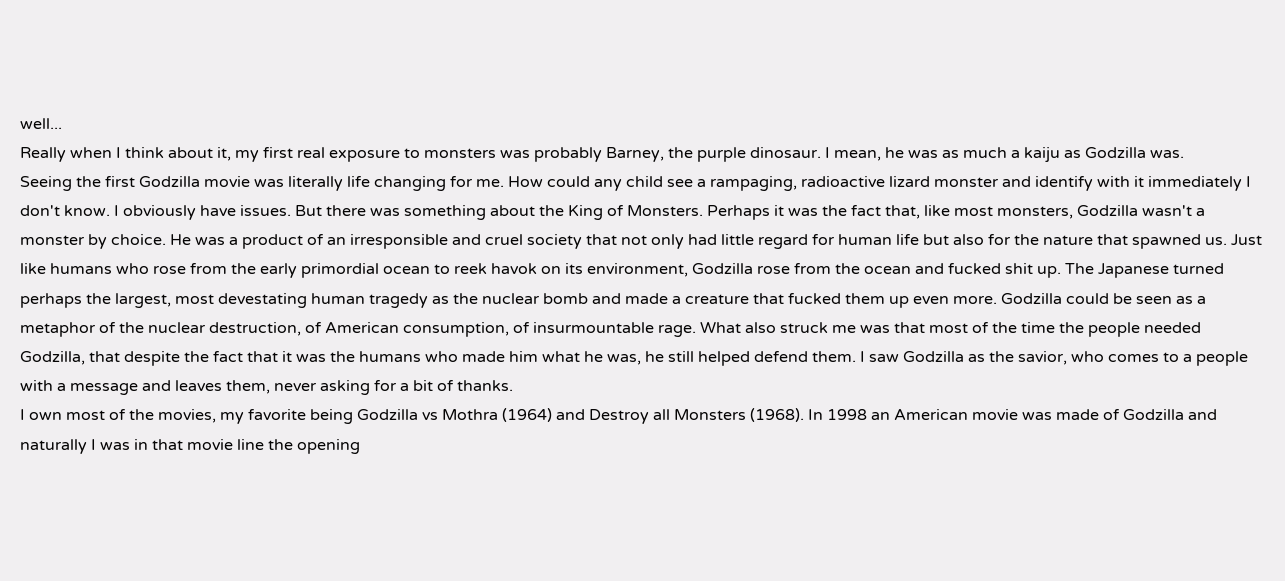well...
Really when I think about it, my first real exposure to monsters was probably Barney, the purple dinosaur. I mean, he was as much a kaiju as Godzilla was.
Seeing the first Godzilla movie was literally life changing for me. How could any child see a rampaging, radioactive lizard monster and identify with it immediately I don't know. I obviously have issues. But there was something about the King of Monsters. Perhaps it was the fact that, like most monsters, Godzilla wasn't a monster by choice. He was a product of an irresponsible and cruel society that not only had little regard for human life but also for the nature that spawned us. Just like humans who rose from the early primordial ocean to reek havok on its environment, Godzilla rose from the ocean and fucked shit up. The Japanese turned perhaps the largest, most devestating human tragedy as the nuclear bomb and made a creature that fucked them up even more. Godzilla could be seen as a metaphor of the nuclear destruction, of American consumption, of insurmountable rage. What also struck me was that most of the time the people needed Godzilla, that despite the fact that it was the humans who made him what he was, he still helped defend them. I saw Godzilla as the savior, who comes to a people with a message and leaves them, never asking for a bit of thanks.
I own most of the movies, my favorite being Godzilla vs Mothra (1964) and Destroy all Monsters (1968). In 1998 an American movie was made of Godzilla and naturally I was in that movie line the opening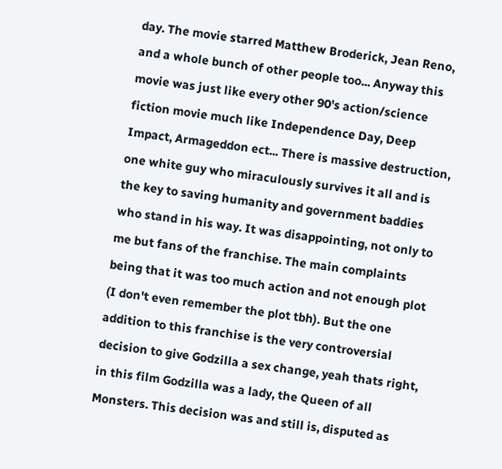day. The movie starred Matthew Broderick, Jean Reno, and a whole bunch of other people too... Anyway this movie was just like every other 90's action/science fiction movie much like Independence Day, Deep Impact, Armageddon ect... There is massive destruction, one white guy who miraculously survives it all and is the key to saving humanity and government baddies who stand in his way. It was disappointing, not only to me but fans of the franchise. The main complaints being that it was too much action and not enough plot (I don't even remember the plot tbh). But the one addition to this franchise is the very controversial decision to give Godzilla a sex change, yeah thats right, in this film Godzilla was a lady, the Queen of all Monsters. This decision was and still is, disputed as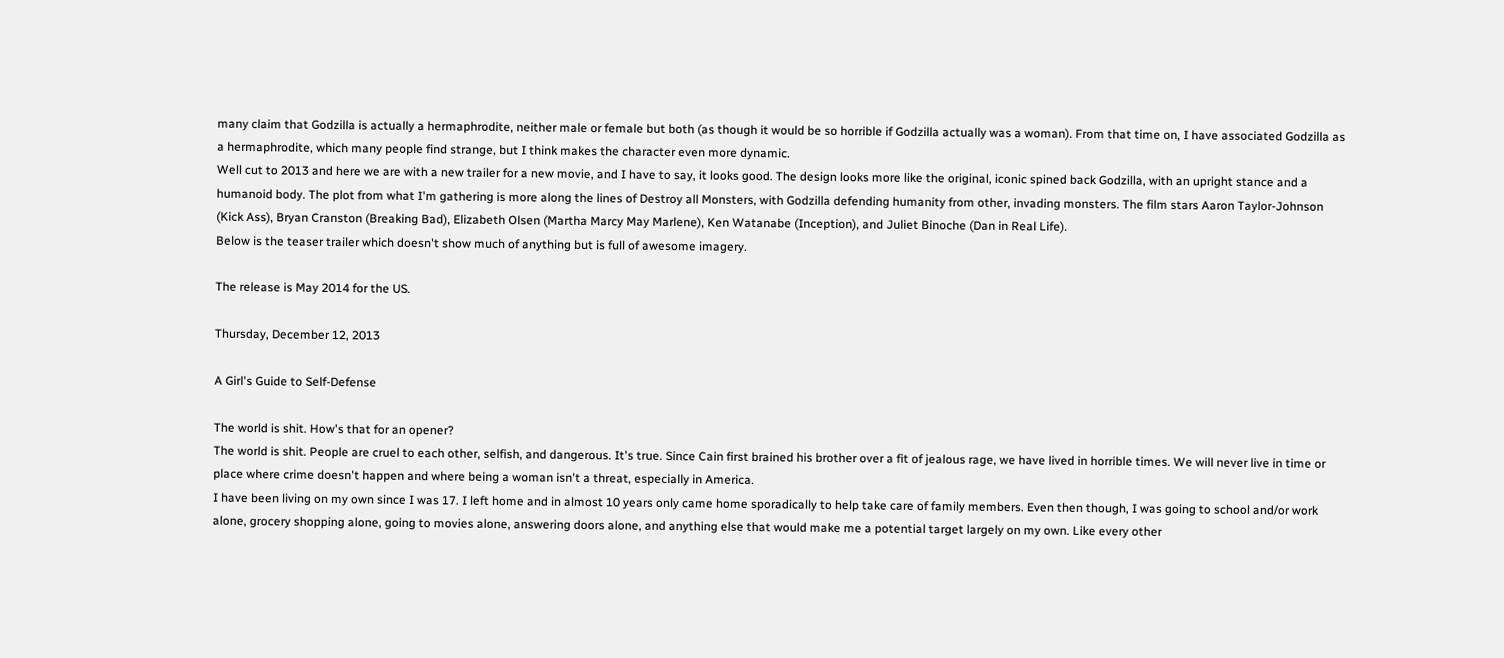many claim that Godzilla is actually a hermaphrodite, neither male or female but both (as though it would be so horrible if Godzilla actually was a woman). From that time on, I have associated Godzilla as a hermaphrodite, which many people find strange, but I think makes the character even more dynamic.
Well cut to 2013 and here we are with a new trailer for a new movie, and I have to say, it looks good. The design looks more like the original, iconic spined back Godzilla, with an upright stance and a humanoid body. The plot from what I'm gathering is more along the lines of Destroy all Monsters, with Godzilla defending humanity from other, invading monsters. The film stars Aaron Taylor-Johnson (Kick Ass), Bryan Cranston (Breaking Bad), Elizabeth Olsen (Martha Marcy May Marlene), Ken Watanabe (Inception), and Juliet Binoche (Dan in Real Life).
Below is the teaser trailer which doesn't show much of anything but is full of awesome imagery.

The release is May 2014 for the US.

Thursday, December 12, 2013

A Girl's Guide to Self-Defense

The world is shit. How's that for an opener?
The world is shit. People are cruel to each other, selfish, and dangerous. It's true. Since Cain first brained his brother over a fit of jealous rage, we have lived in horrible times. We will never live in time or place where crime doesn't happen and where being a woman isn't a threat, especially in America.
I have been living on my own since I was 17. I left home and in almost 10 years only came home sporadically to help take care of family members. Even then though, I was going to school and/or work alone, grocery shopping alone, going to movies alone, answering doors alone, and anything else that would make me a potential target largely on my own. Like every other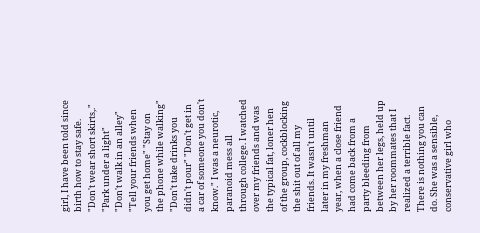girl, I have been told since birth how to stay safe. "Don't wear short skirts,." "Park under a light" "Don't walk in an alley" "Tell your friends when you get home" "Stay on the phone while walking" "Don't take drinks you didn't pour" "Don't get in a car of someone you don't know." I was a neurotic, paranoid mess all through college. I watched over my friends and was the typical fat, loner hen of the group, cockblocking the shit out of all my friends. It wasn't until later in my freshman year, when a close friend had come back from a party bleeding from between her legs, held up by her roommates that I realized a terrible fact. There is nothing you can do. She was a sensible, conservative girl who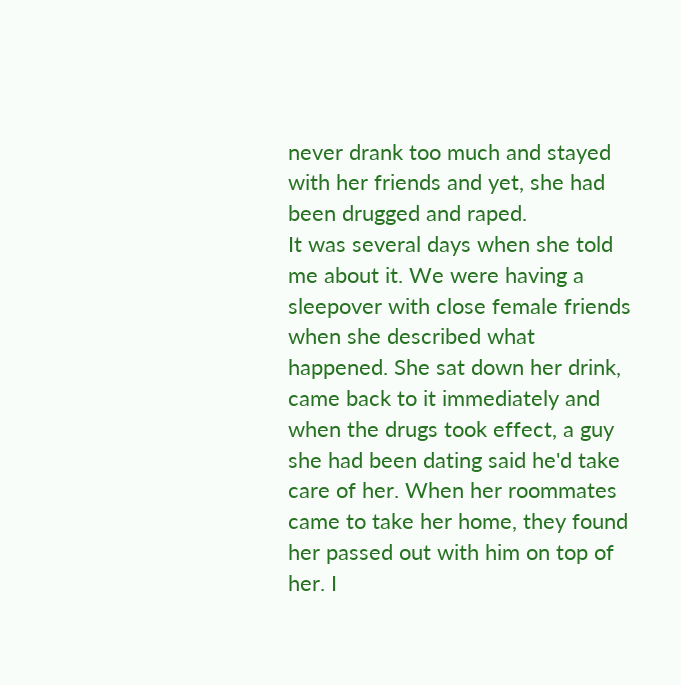never drank too much and stayed with her friends and yet, she had been drugged and raped.
It was several days when she told me about it. We were having a sleepover with close female friends when she described what happened. She sat down her drink, came back to it immediately and when the drugs took effect, a guy she had been dating said he'd take care of her. When her roommates came to take her home, they found her passed out with him on top of her. I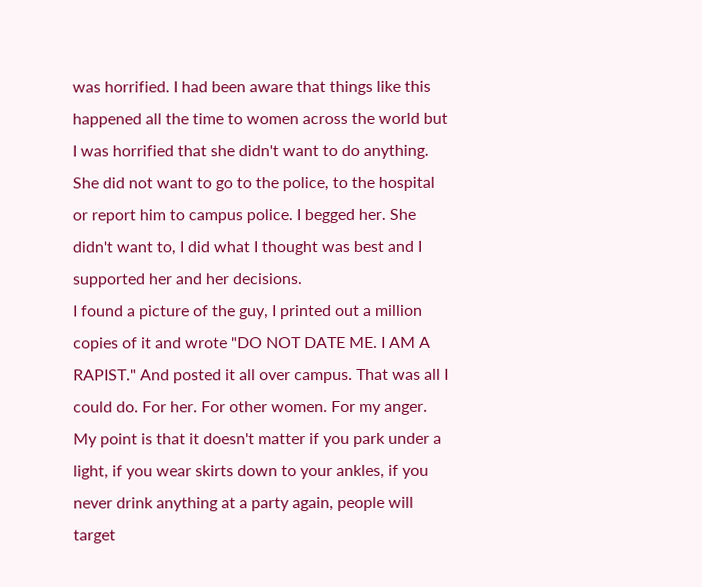was horrified. I had been aware that things like this happened all the time to women across the world but I was horrified that she didn't want to do anything. She did not want to go to the police, to the hospital or report him to campus police. I begged her. She didn't want to, I did what I thought was best and I supported her and her decisions.
I found a picture of the guy, I printed out a million copies of it and wrote "DO NOT DATE ME. I AM A RAPIST." And posted it all over campus. That was all I could do. For her. For other women. For my anger.
My point is that it doesn't matter if you park under a light, if you wear skirts down to your ankles, if you never drink anything at a party again, people will target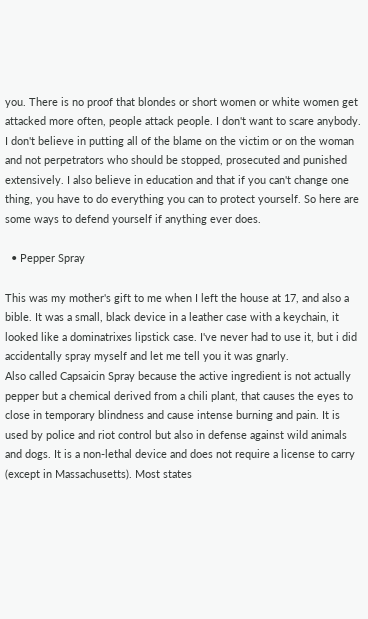you. There is no proof that blondes or short women or white women get attacked more often, people attack people. I don't want to scare anybody. I don't believe in putting all of the blame on the victim or on the woman and not perpetrators who should be stopped, prosecuted and punished extensively. I also believe in education and that if you can't change one thing, you have to do everything you can to protect yourself. So here are some ways to defend yourself if anything ever does.

  • Pepper Spray

This was my mother's gift to me when I left the house at 17, and also a bible. It was a small, black device in a leather case with a keychain, it looked like a dominatrixes lipstick case. I've never had to use it, but i did accidentally spray myself and let me tell you it was gnarly.
Also called Capsaicin Spray because the active ingredient is not actually pepper but a chemical derived from a chili plant, that causes the eyes to close in temporary blindness and cause intense burning and pain. It is used by police and riot control but also in defense against wild animals and dogs. It is a non-lethal device and does not require a license to carry (except in Massachusetts). Most states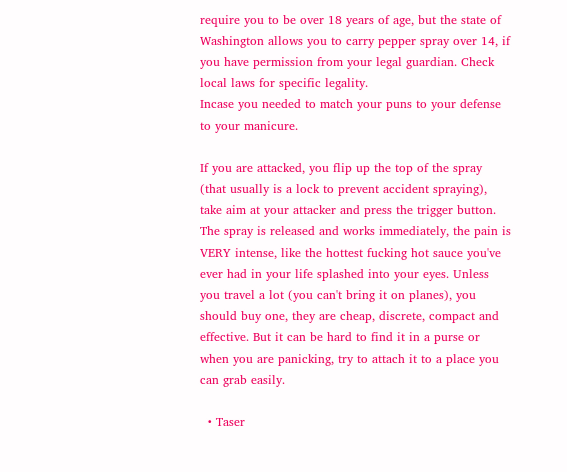require you to be over 18 years of age, but the state of Washington allows you to carry pepper spray over 14, if  you have permission from your legal guardian. Check local laws for specific legality.
Incase you needed to match your puns to your defense to your manicure.

If you are attacked, you flip up the top of the spray (that usually is a lock to prevent accident spraying), take aim at your attacker and press the trigger button. The spray is released and works immediately, the pain is VERY intense, like the hottest fucking hot sauce you've ever had in your life splashed into your eyes. Unless you travel a lot (you can't bring it on planes), you should buy one, they are cheap, discrete, compact and effective. But it can be hard to find it in a purse or when you are panicking, try to attach it to a place you can grab easily.

  • Taser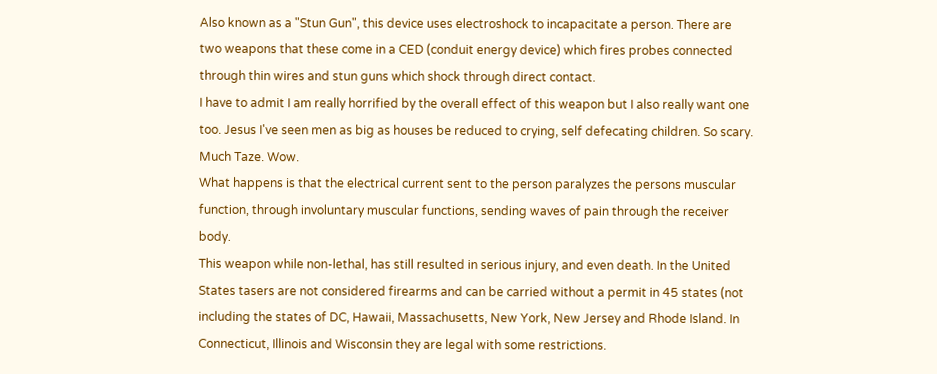Also known as a "Stun Gun", this device uses electroshock to incapacitate a person. There are two weapons that these come in a CED (conduit energy device) which fires probes connected through thin wires and stun guns which shock through direct contact.
I have to admit I am really horrified by the overall effect of this weapon but I also really want one too. Jesus I've seen men as big as houses be reduced to crying, self defecating children. So scary. Much Taze. Wow.
What happens is that the electrical current sent to the person paralyzes the persons muscular function, through involuntary muscular functions, sending waves of pain through the receiver body.
This weapon while non-lethal, has still resulted in serious injury, and even death. In the United States tasers are not considered firearms and can be carried without a permit in 45 states (not including the states of DC, Hawaii, Massachusetts, New York, New Jersey and Rhode Island. In Connecticut, Illinois and Wisconsin they are legal with some restrictions.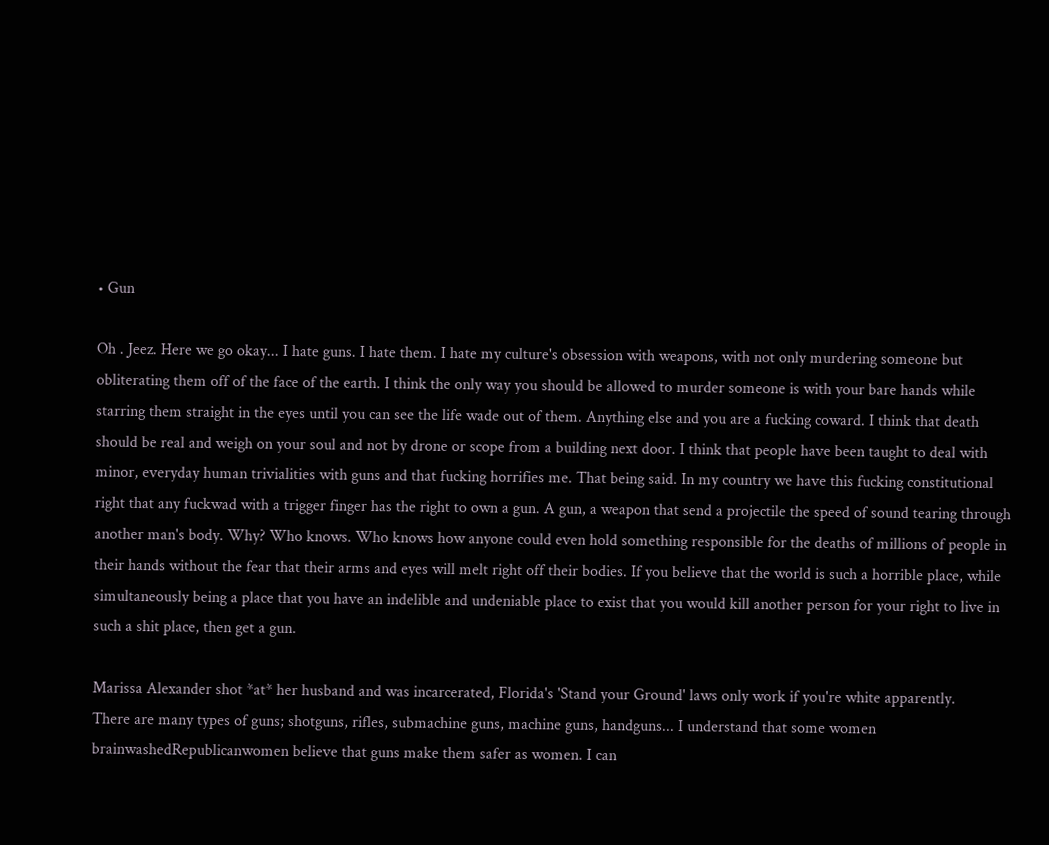• Gun

Oh . Jeez. Here we go okay... I hate guns. I hate them. I hate my culture's obsession with weapons, with not only murdering someone but obliterating them off of the face of the earth. I think the only way you should be allowed to murder someone is with your bare hands while starring them straight in the eyes until you can see the life wade out of them. Anything else and you are a fucking coward. I think that death should be real and weigh on your soul and not by drone or scope from a building next door. I think that people have been taught to deal with minor, everyday human trivialities with guns and that fucking horrifies me. That being said. In my country we have this fucking constitutional right that any fuckwad with a trigger finger has the right to own a gun. A gun, a weapon that send a projectile the speed of sound tearing through another man's body. Why? Who knows. Who knows how anyone could even hold something responsible for the deaths of millions of people in their hands without the fear that their arms and eyes will melt right off their bodies. If you believe that the world is such a horrible place, while simultaneously being a place that you have an indelible and undeniable place to exist that you would kill another person for your right to live in such a shit place, then get a gun.

Marissa Alexander shot *at* her husband and was incarcerated, Florida's 'Stand your Ground' laws only work if you're white apparently.
There are many types of guns; shotguns, rifles, submachine guns, machine guns, handguns... I understand that some women brainwashedRepublicanwomen believe that guns make them safer as women. I can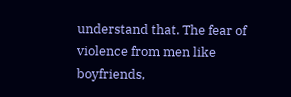understand that. The fear of violence from men like boyfriends,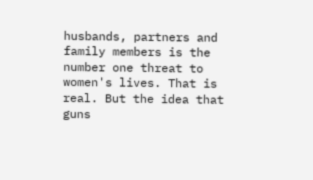husbands, partners and family members is the number one threat to women's lives. That is real. But the idea that guns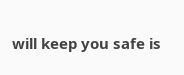will keep you safe is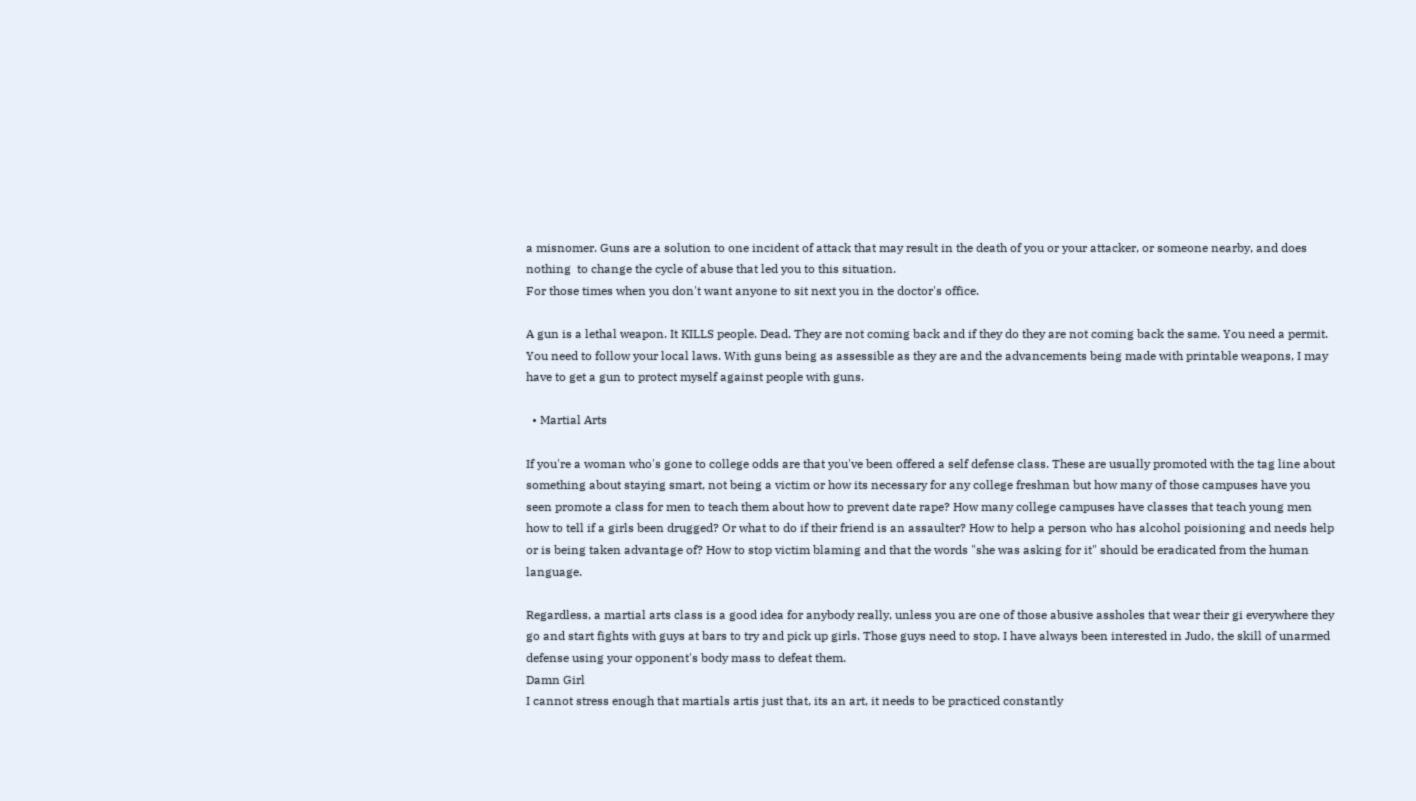a misnomer. Guns are a solution to one incident of attack that may result in the death of you or your attacker, or someone nearby, and does nothing  to change the cycle of abuse that led you to this situation.
For those times when you don't want anyone to sit next you in the doctor's office.

A gun is a lethal weapon. It KILLS people. Dead. They are not coming back and if they do they are not coming back the same. You need a permit. You need to follow your local laws. With guns being as assessible as they are and the advancements being made with printable weapons, I may have to get a gun to protect myself against people with guns.

  • Martial Arts

If you're a woman who's gone to college odds are that you've been offered a self defense class. These are usually promoted with the tag line about something about staying smart, not being a victim or how its necessary for any college freshman but how many of those campuses have you seen promote a class for men to teach them about how to prevent date rape? How many college campuses have classes that teach young men how to tell if a girls been drugged? Or what to do if their friend is an assaulter? How to help a person who has alcohol poisioning and needs help or is being taken advantage of? How to stop victim blaming and that the words "she was asking for it" should be eradicated from the human language.

Regardless, a martial arts class is a good idea for anybody really, unless you are one of those abusive assholes that wear their gi everywhere they go and start fights with guys at bars to try and pick up girls. Those guys need to stop. I have always been interested in Judo, the skill of unarmed defense using your opponent's body mass to defeat them.
Damn Girl
I cannot stress enough that martials artis just that, its an art, it needs to be practiced constantly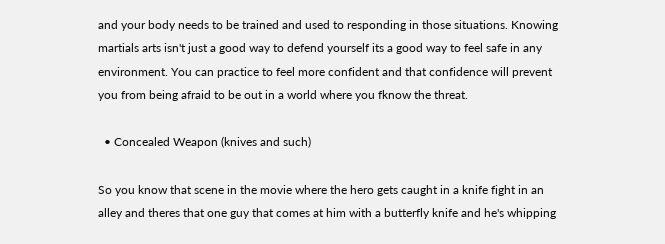and your body needs to be trained and used to responding in those situations. Knowing martials arts isn't just a good way to defend yourself its a good way to feel safe in any environment. You can practice to feel more confident and that confidence will prevent you from being afraid to be out in a world where you fknow the threat.

  • Concealed Weapon (knives and such)

So you know that scene in the movie where the hero gets caught in a knife fight in an alley and theres that one guy that comes at him with a butterfly knife and he's whipping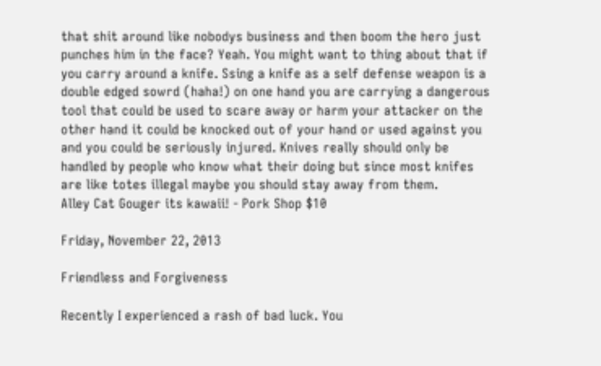that shit around like nobodys business and then boom the hero just punches him in the face? Yeah. You might want to thing about that if you carry around a knife. Ssing a knife as a self defense weapon is a double edged sowrd (haha!) on one hand you are carrying a dangerous tool that could be used to scare away or harm your attacker on the other hand it could be knocked out of your hand or used against you and you could be seriously injured. Knives really should only be handled by people who know what their doing but since most knifes are like totes illegal maybe you should stay away from them.
Alley Cat Gouger its kawaii! - Pork Shop $10

Friday, November 22, 2013

Friendless and Forgiveness

Recently I experienced a rash of bad luck. You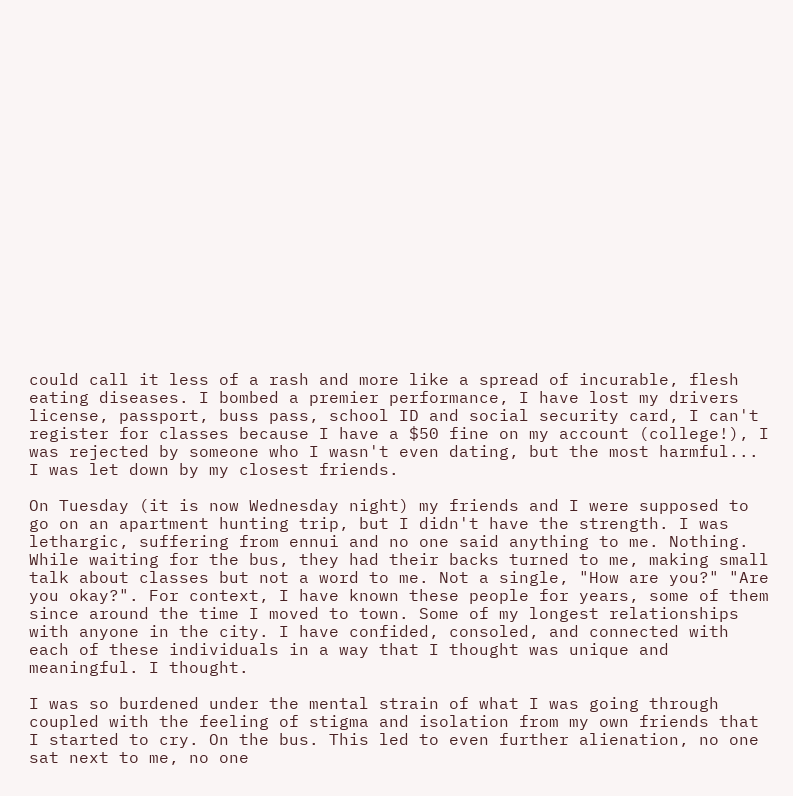could call it less of a rash and more like a spread of incurable, flesh eating diseases. I bombed a premier performance, I have lost my drivers license, passport, buss pass, school ID and social security card, I can't register for classes because I have a $50 fine on my account (college!), I was rejected by someone who I wasn't even dating, but the most harmful... I was let down by my closest friends.

On Tuesday (it is now Wednesday night) my friends and I were supposed to go on an apartment hunting trip, but I didn't have the strength. I was lethargic, suffering from ennui and no one said anything to me. Nothing. While waiting for the bus, they had their backs turned to me, making small talk about classes but not a word to me. Not a single, "How are you?" "Are you okay?". For context, I have known these people for years, some of them since around the time I moved to town. Some of my longest relationships with anyone in the city. I have confided, consoled, and connected with each of these individuals in a way that I thought was unique and meaningful. I thought.

I was so burdened under the mental strain of what I was going through coupled with the feeling of stigma and isolation from my own friends that I started to cry. On the bus. This led to even further alienation, no one sat next to me, no one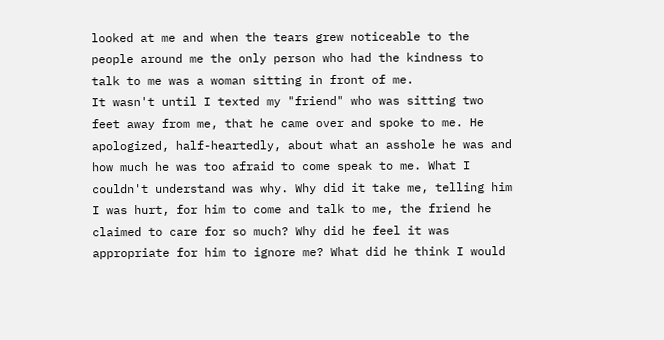looked at me and when the tears grew noticeable to the people around me the only person who had the kindness to talk to me was a woman sitting in front of me.
It wasn't until I texted my "friend" who was sitting two feet away from me, that he came over and spoke to me. He apologized, half-heartedly, about what an asshole he was and how much he was too afraid to come speak to me. What I couldn't understand was why. Why did it take me, telling him I was hurt, for him to come and talk to me, the friend he claimed to care for so much? Why did he feel it was appropriate for him to ignore me? What did he think I would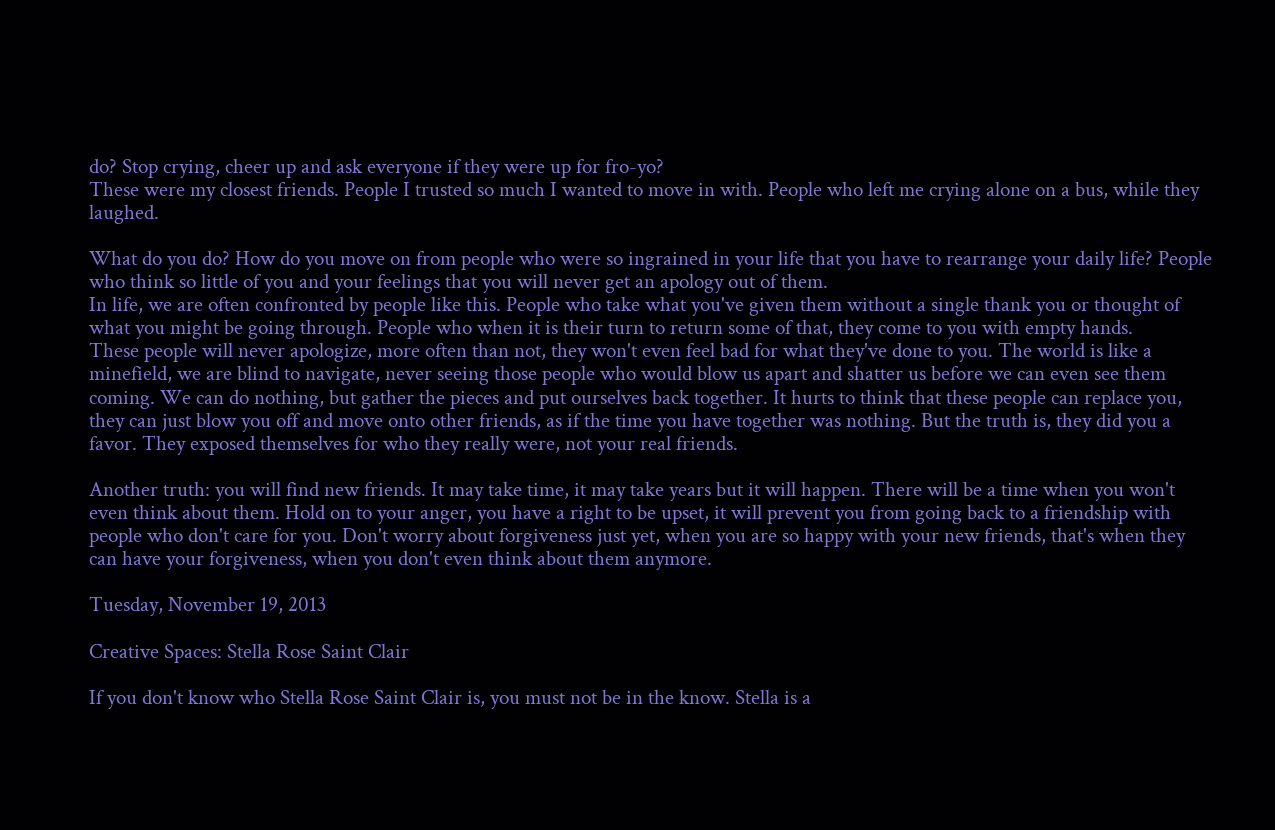do? Stop crying, cheer up and ask everyone if they were up for fro-yo?
These were my closest friends. People I trusted so much I wanted to move in with. People who left me crying alone on a bus, while they laughed.

What do you do? How do you move on from people who were so ingrained in your life that you have to rearrange your daily life? People who think so little of you and your feelings that you will never get an apology out of them.
In life, we are often confronted by people like this. People who take what you've given them without a single thank you or thought of what you might be going through. People who when it is their turn to return some of that, they come to you with empty hands.
These people will never apologize, more often than not, they won't even feel bad for what they've done to you. The world is like a minefield, we are blind to navigate, never seeing those people who would blow us apart and shatter us before we can even see them coming. We can do nothing, but gather the pieces and put ourselves back together. It hurts to think that these people can replace you, they can just blow you off and move onto other friends, as if the time you have together was nothing. But the truth is, they did you a favor. They exposed themselves for who they really were, not your real friends.

Another truth: you will find new friends. It may take time, it may take years but it will happen. There will be a time when you won't even think about them. Hold on to your anger, you have a right to be upset, it will prevent you from going back to a friendship with people who don't care for you. Don't worry about forgiveness just yet, when you are so happy with your new friends, that's when they can have your forgiveness, when you don't even think about them anymore.

Tuesday, November 19, 2013

Creative Spaces: Stella Rose Saint Clair

If you don't know who Stella Rose Saint Clair is, you must not be in the know. Stella is a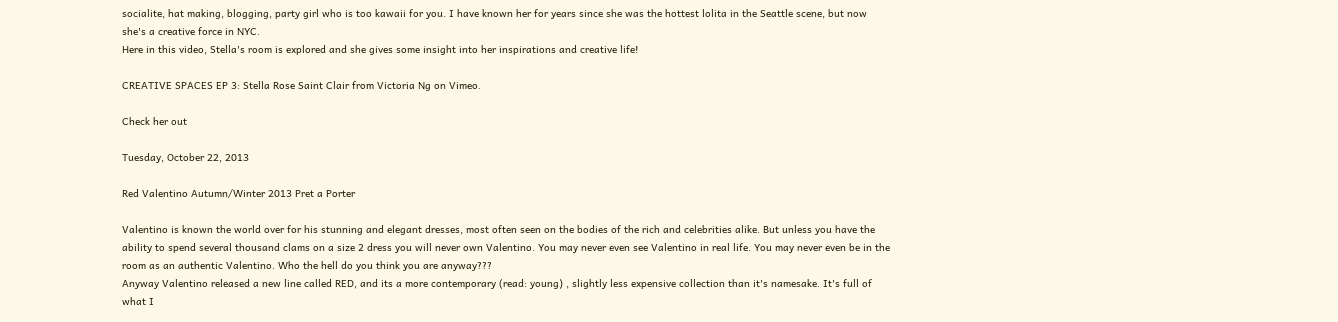socialite, hat making, blogging, party girl who is too kawaii for you. I have known her for years since she was the hottest lolita in the Seattle scene, but now she's a creative force in NYC.
Here in this video, Stella's room is explored and she gives some insight into her inspirations and creative life!

CREATIVE SPACES EP 3: Stella Rose Saint Clair from Victoria Ng on Vimeo.

Check her out

Tuesday, October 22, 2013

Red Valentino Autumn/Winter 2013 Pret a Porter

Valentino is known the world over for his stunning and elegant dresses, most often seen on the bodies of the rich and celebrities alike. But unless you have the ability to spend several thousand clams on a size 2 dress you will never own Valentino. You may never even see Valentino in real life. You may never even be in the room as an authentic Valentino. Who the hell do you think you are anyway???
Anyway Valentino released a new line called RED, and its a more contemporary (read: young) , slightly less expensive collection than it's namesake. It's full of what I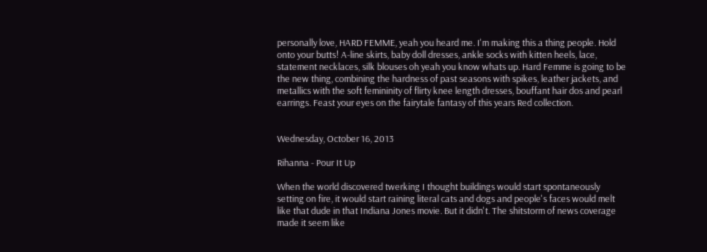personally love, HARD FEMME, yeah you heard me. I'm making this a thing people. Hold onto your butts! A-line skirts, baby doll dresses, ankle socks with kitten heels, lace, statement necklaces, silk blouses oh yeah you know whats up. Hard Femme is going to be the new thing, combining the hardness of past seasons with spikes, leather jackets, and metallics with the soft femininity of flirty knee length dresses, bouffant hair dos and pearl earrings. Feast your eyes on the fairytale fantasy of this years Red collection.


Wednesday, October 16, 2013

Rihanna - Pour It Up

When the world discovered twerking I thought buildings would start spontaneously setting on fire, it would start raining literal cats and dogs and people's faces would melt like that dude in that Indiana Jones movie. But it didn't. The shitstorm of news coverage made it seem like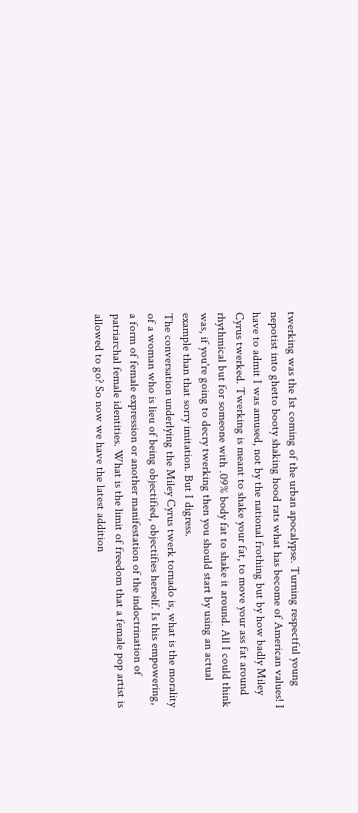twerking was the 1st coming of the urban apocalypse. Turning respectful young nepotist into ghetto booty shaking hood rats what has become of American values! I have to admit I was amused, not by the national frothing but by how badly Miley Cyrus twerked. Twerking is meant to shake your fat, to move your ass fat around rhythmical but for someone with .09% body fat to shake it around. All I could think was, if you're going to decry twerking then you should start by using an actual example than that sorry imitation. But I digress.
The conversation underlying the Miley Cyrus twerk tornado is, what is the morality of a woman who is lieu of being objectified, objectifies herself. Is this empowering, a form of female expression or another manifestation of the indoctrination of patriarchal female identities. What is the limit of freedom that a female pop artist is allowed to go? So now we have the latest addition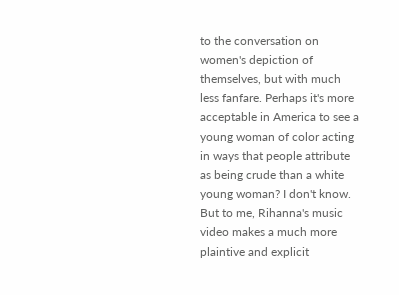to the conversation on women's depiction of themselves, but with much less fanfare. Perhaps it's more acceptable in America to see a young woman of color acting in ways that people attribute as being crude than a white young woman? I don't know. But to me, Rihanna's music video makes a much more plaintive and explicit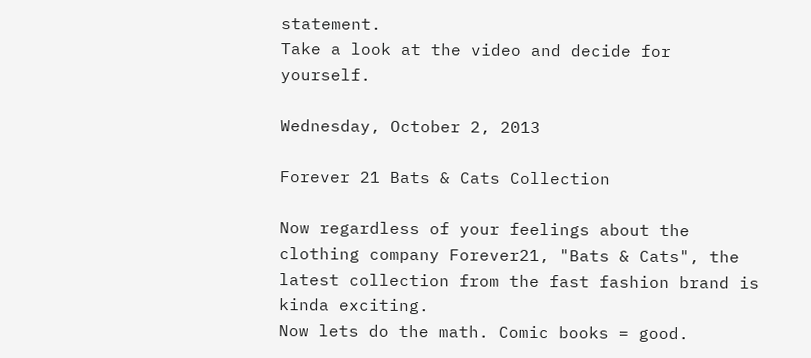statement.
Take a look at the video and decide for yourself.

Wednesday, October 2, 2013

Forever 21 Bats & Cats Collection

Now regardless of your feelings about the clothing company Forever21, "Bats & Cats", the latest collection from the fast fashion brand is kinda exciting.
Now lets do the math. Comic books = good.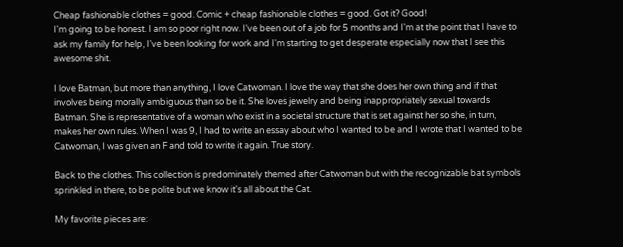Cheap fashionable clothes = good. Comic + cheap fashionable clothes = good. Got it? Good!
I'm going to be honest. I am so poor right now. I've been out of a job for 5 months and I'm at the point that I have to ask my family for help, I've been looking for work and I'm starting to get desperate especially now that I see this awesome shit.

I love Batman, but more than anything, I love Catwoman. I love the way that she does her own thing and if that involves being morally ambiguous than so be it. She loves jewelry and being inappropriately sexual towards Batman. She is representative of a woman who exist in a societal structure that is set against her so she, in turn, makes her own rules. When I was 9, I had to write an essay about who I wanted to be and I wrote that I wanted to be Catwoman, I was given an F and told to write it again. True story.

Back to the clothes. This collection is predominately themed after Catwoman but with the recognizable bat symbols sprinkled in there, to be polite but we know it's all about the Cat.

My favorite pieces are: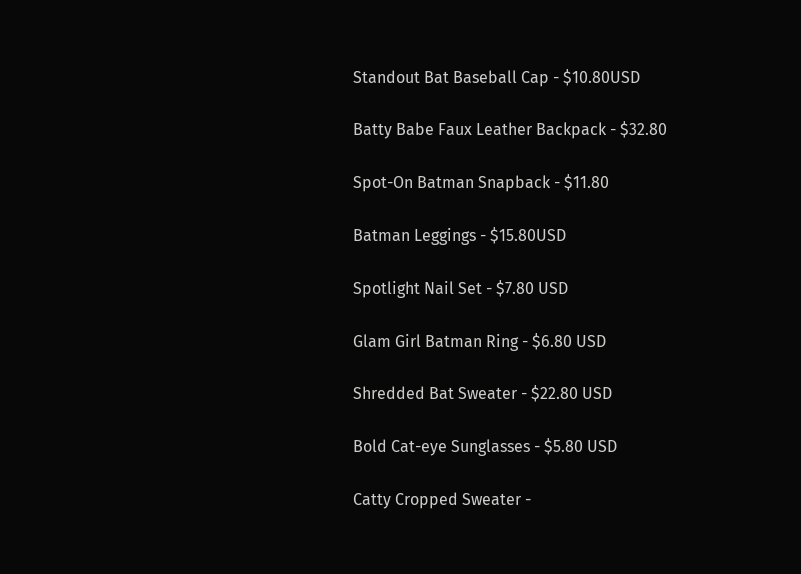Standout Bat Baseball Cap - $10.80USD

Batty Babe Faux Leather Backpack - $32.80

Spot-On Batman Snapback - $11.80

Batman Leggings - $15.80USD

Spotlight Nail Set - $7.80 USD

Glam Girl Batman Ring - $6.80 USD

Shredded Bat Sweater - $22.80 USD

Bold Cat-eye Sunglasses - $5.80 USD

Catty Cropped Sweater -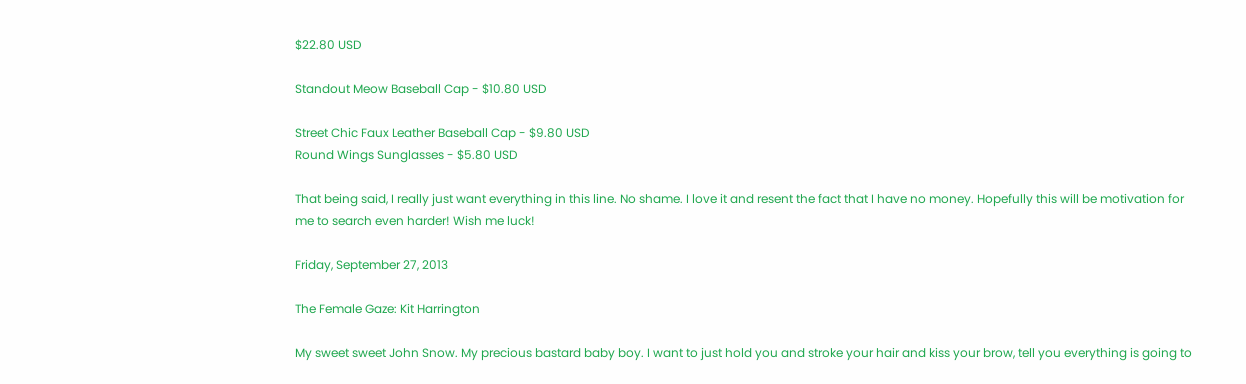$22.80 USD

Standout Meow Baseball Cap - $10.80 USD

Street Chic Faux Leather Baseball Cap - $9.80 USD
Round Wings Sunglasses - $5.80 USD

That being said, I really just want everything in this line. No shame. I love it and resent the fact that I have no money. Hopefully this will be motivation for me to search even harder! Wish me luck!

Friday, September 27, 2013

The Female Gaze: Kit Harrington

My sweet sweet John Snow. My precious bastard baby boy. I want to just hold you and stroke your hair and kiss your brow, tell you everything is going to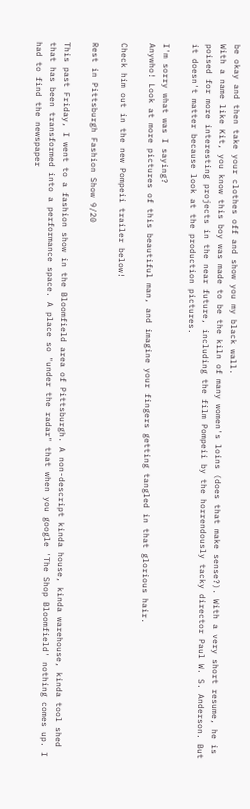be okay and then take your clothes off and show you my black wall.
With a name like Kit, you know this boy was made to be the kiln of many women's loins (does that make sense?). With a very short resume, he is poised for more interesting projects in the near future, including the film Pompeii by the horrendously tacky director Paul W. S. Anderson. But it doesn't matter because look at the production pictures.

I'm sorry what was I saying?
Anywho! Look at more pictures of this beautiful man, and imagine your fingers getting tangled in that glorious hair.

Check him out in the new Pompeii trailer below!

Rest in Pittsburgh Fashion Show 9/20

This past Friday, I went to a fashion show in the Bloomfield area of Pittsburgh. A non-descript kinda house, kinda warehouse, kinda tool shed that has been transformed into a performance space. A place so "under the radar" that when you google 'The Shop Bloomfield' nothing comes up. I had to find the newspaper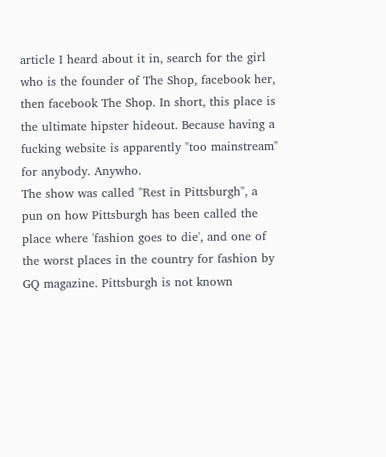article I heard about it in, search for the girl who is the founder of The Shop, facebook her, then facebook The Shop. In short, this place is the ultimate hipster hideout. Because having a fucking website is apparently "too mainstream" for anybody. Anywho.
The show was called "Rest in Pittsburgh", a pun on how Pittsburgh has been called the place where 'fashion goes to die', and one of the worst places in the country for fashion by GQ magazine. Pittsburgh is not known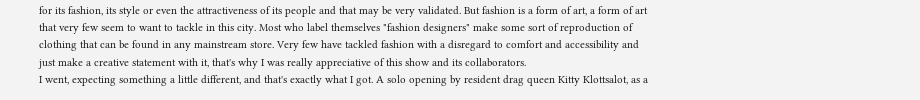for its fashion, its style or even the attractiveness of its people and that may be very validated. But fashion is a form of art, a form of art that very few seem to want to tackle in this city. Most who label themselves "fashion designers" make some sort of reproduction of clothing that can be found in any mainstream store. Very few have tackled fashion with a disregard to comfort and accessibility and just make a creative statement with it, that's why I was really appreciative of this show and its collaborators.
I went, expecting something a little different, and that's exactly what I got. A solo opening by resident drag queen Kitty Klottsalot, as a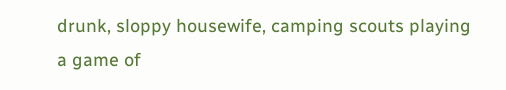drunk, sloppy housewife, camping scouts playing a game of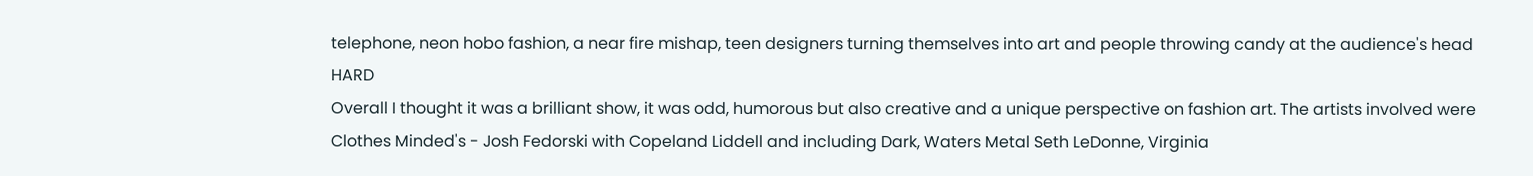telephone, neon hobo fashion, a near fire mishap, teen designers turning themselves into art and people throwing candy at the audience's head HARD
Overall I thought it was a brilliant show, it was odd, humorous but also creative and a unique perspective on fashion art. The artists involved were Clothes Minded's - Josh Fedorski with Copeland Liddell and including Dark, Waters Metal Seth LeDonne, Virginia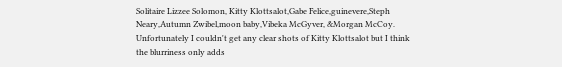Solitaire Lizzee Solomon, Kitty Klottsalot,Gabe Felice,guinevere,Steph Neary,Autumn Zwibel,moon baby,Vibeka McGyver, &Morgan McCoy.
Unfortunately I couldn't get any clear shots of Kitty Klottsalot but I think the blurriness only adds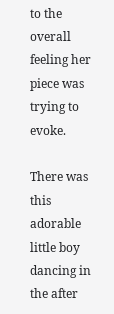to the overall feeling her piece was trying to evoke.

There was this adorable little boy dancing in the after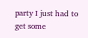party I just had to get some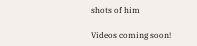shots of him

Videos coming soon!